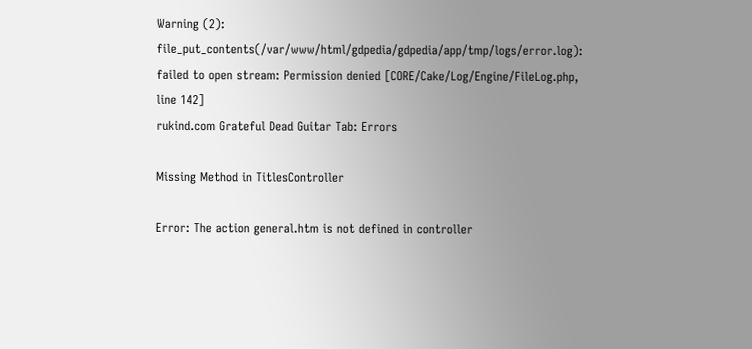Warning (2): file_put_contents(/var/www/html/gdpedia/gdpedia/app/tmp/logs/error.log): failed to open stream: Permission denied [CORE/Cake/Log/Engine/FileLog.php, line 142]
rukind.com Grateful Dead Guitar Tab: Errors

Missing Method in TitlesController

Error: The action general.htm is not defined in controller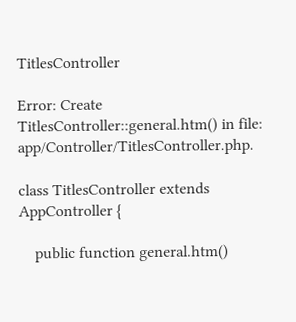TitlesController

Error: Create TitlesController::general.htm() in file: app/Controller/TitlesController.php.

class TitlesController extends AppController {

    public function general.htm()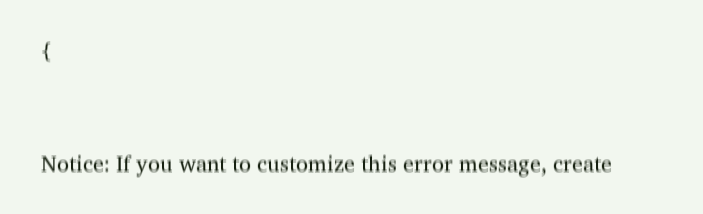{



Notice: If you want to customize this error message, create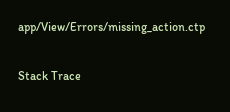app/View/Errors/missing_action.ctp

Stack Trace